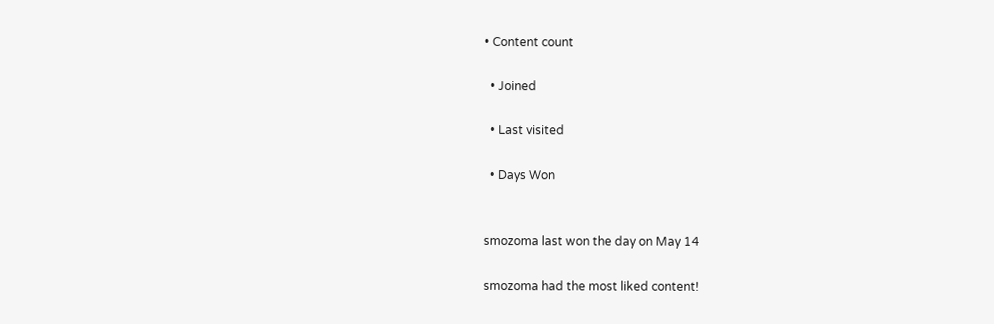• Content count

  • Joined

  • Last visited

  • Days Won


smozoma last won the day on May 14

smozoma had the most liked content!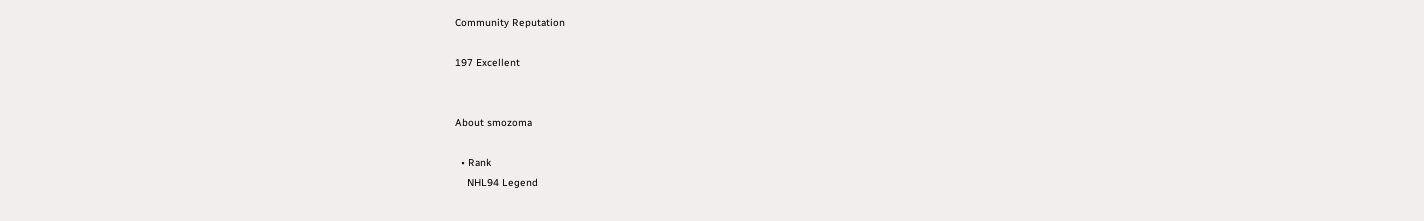Community Reputation

197 Excellent


About smozoma

  • Rank
    NHL94 Legend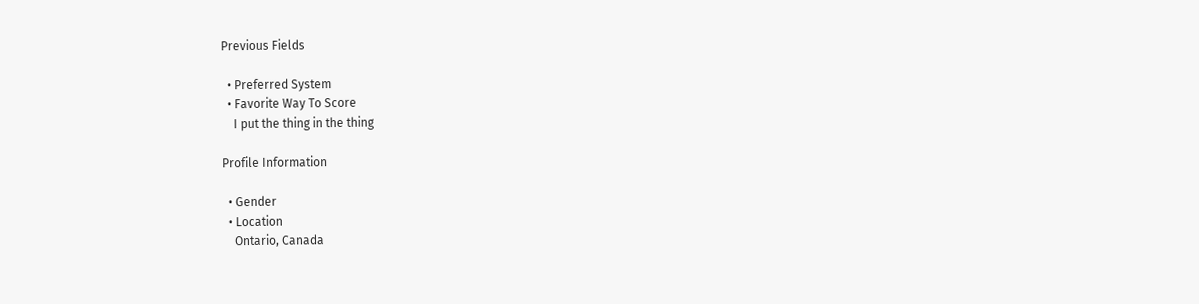Previous Fields

  • Preferred System
  • Favorite Way To Score
    I put the thing in the thing

Profile Information

  • Gender
  • Location
    Ontario, Canada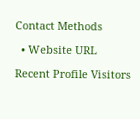Contact Methods

  • Website URL

Recent Profile Visitors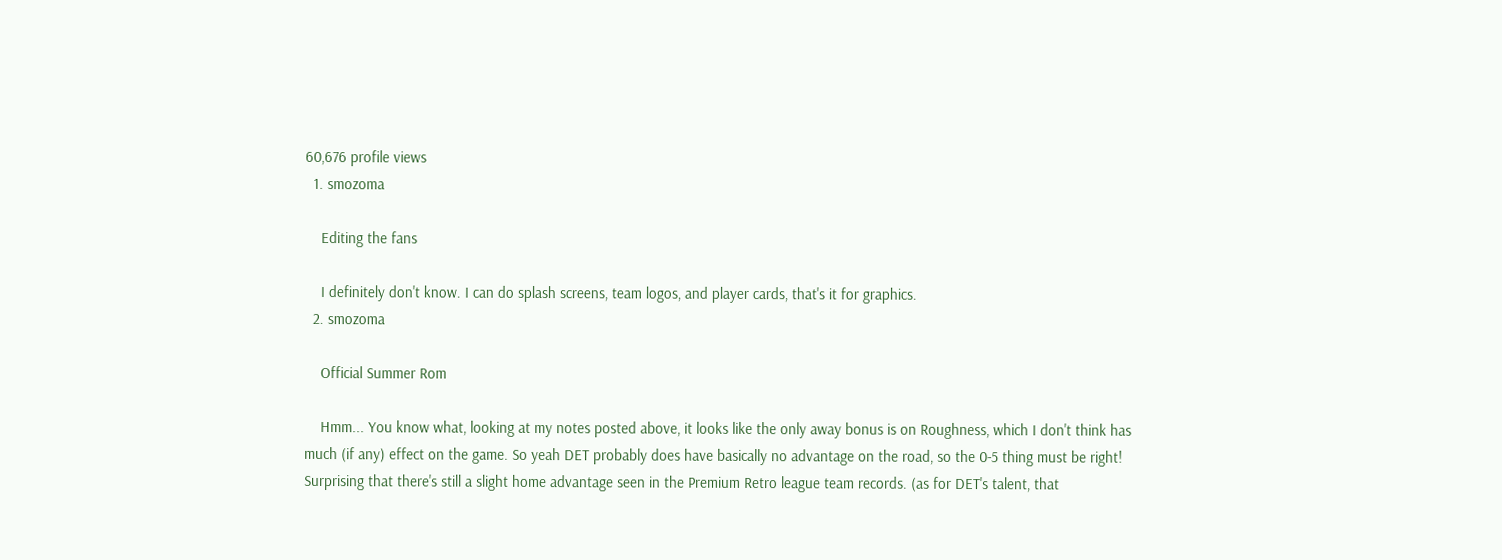60,676 profile views
  1. smozoma

    Editing the fans

    I definitely don't know. I can do splash screens, team logos, and player cards, that's it for graphics.
  2. smozoma

    Official Summer Rom

    Hmm... You know what, looking at my notes posted above, it looks like the only away bonus is on Roughness, which I don't think has much (if any) effect on the game. So yeah DET probably does have basically no advantage on the road, so the 0-5 thing must be right! Surprising that there's still a slight home advantage seen in the Premium Retro league team records. (as for DET's talent, that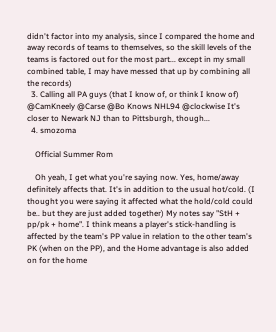didn't factor into my analysis, since I compared the home and away records of teams to themselves, so the skill levels of the teams is factored out for the most part... except in my small combined table, I may have messed that up by combining all the records)
  3. Calling all PA guys (that I know of, or think I know of) @CamKneely @Carse @Bo Knows NHL94 @clockwise It's closer to Newark NJ than to Pittsburgh, though...
  4. smozoma

    Official Summer Rom

    Oh yeah, I get what you're saying now. Yes, home/away definitely affects that. It's in addition to the usual hot/cold. (I thought you were saying it affected what the hold/cold could be.. but they are just added together) My notes say "StH + pp/pk + home". I think means a player's stick-handling is affected by the team's PP value in relation to the other team's PK (when on the PP), and the Home advantage is also added on for the home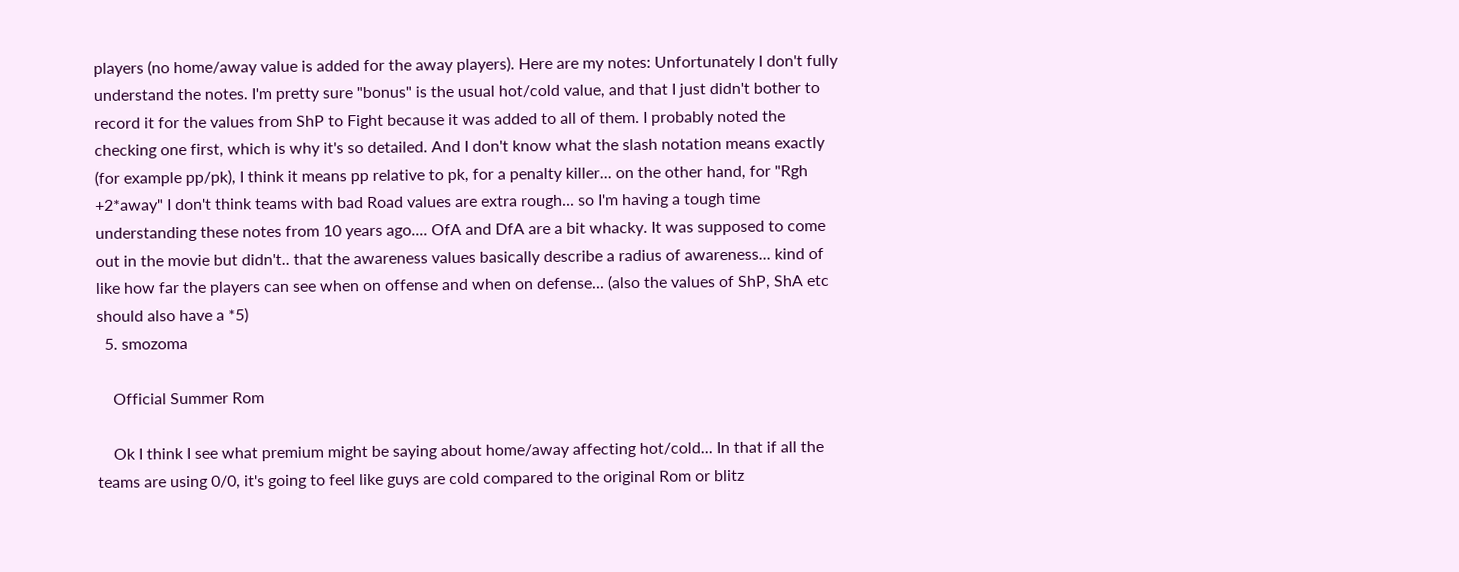players (no home/away value is added for the away players). Here are my notes: Unfortunately I don't fully understand the notes. I'm pretty sure "bonus" is the usual hot/cold value, and that I just didn't bother to record it for the values from ShP to Fight because it was added to all of them. I probably noted the checking one first, which is why it's so detailed. And I don't know what the slash notation means exactly (for example pp/pk), I think it means pp relative to pk, for a penalty killer... on the other hand, for "Rgh +2*away" I don't think teams with bad Road values are extra rough... so I'm having a tough time understanding these notes from 10 years ago.... OfA and DfA are a bit whacky. It was supposed to come out in the movie but didn't.. that the awareness values basically describe a radius of awareness... kind of like how far the players can see when on offense and when on defense... (also the values of ShP, ShA etc should also have a *5)
  5. smozoma

    Official Summer Rom

    Ok I think I see what premium might be saying about home/away affecting hot/cold... In that if all the teams are using 0/0, it's going to feel like guys are cold compared to the original Rom or blitz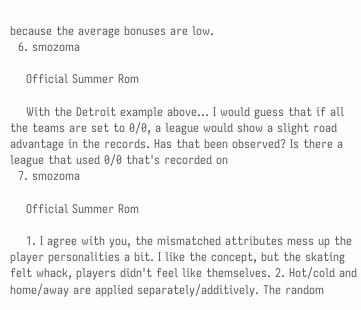because the average bonuses are low.
  6. smozoma

    Official Summer Rom

    With the Detroit example above... I would guess that if all the teams are set to 0/0, a league would show a slight road advantage in the records. Has that been observed? Is there a league that used 0/0 that's recorded on
  7. smozoma

    Official Summer Rom

    1. I agree with you, the mismatched attributes mess up the player personalities a bit. I like the concept, but the skating felt whack, players didn't feel like themselves. 2. Hot/cold and home/away are applied separately/additively. The random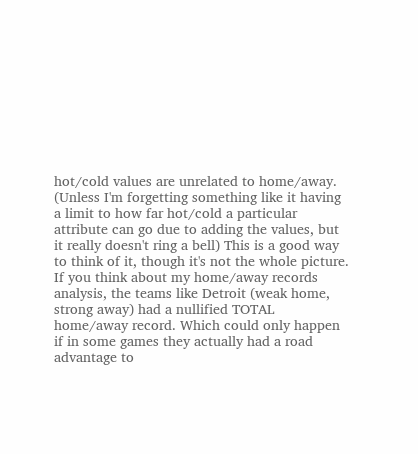hot/cold values are unrelated to home/away. (Unless I'm forgetting something like it having a limit to how far hot/cold a particular attribute can go due to adding the values, but it really doesn't ring a bell) This is a good way to think of it, though it's not the whole picture. If you think about my home/away records analysis, the teams like Detroit (weak home, strong away) had a nullified TOTAL home/away record. Which could only happen if in some games they actually had a road advantage to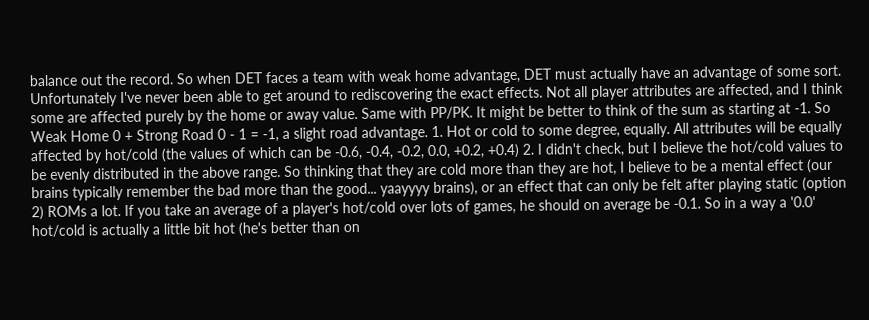balance out the record. So when DET faces a team with weak home advantage, DET must actually have an advantage of some sort. Unfortunately I've never been able to get around to rediscovering the exact effects. Not all player attributes are affected, and I think some are affected purely by the home or away value. Same with PP/PK. It might be better to think of the sum as starting at -1. So Weak Home 0 + Strong Road 0 - 1 = -1, a slight road advantage. 1. Hot or cold to some degree, equally. All attributes will be equally affected by hot/cold (the values of which can be -0.6, -0.4, -0.2, 0.0, +0.2, +0.4) 2. I didn't check, but I believe the hot/cold values to be evenly distributed in the above range. So thinking that they are cold more than they are hot, I believe to be a mental effect (our brains typically remember the bad more than the good... yaayyyy brains), or an effect that can only be felt after playing static (option 2) ROMs a lot. If you take an average of a player's hot/cold over lots of games, he should on average be -0.1. So in a way a '0.0' hot/cold is actually a little bit hot (he's better than on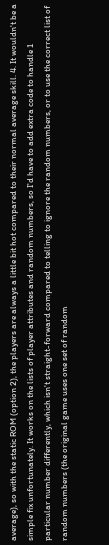average), so with the static ROM (option 2), the players are always a little bit hot compared to their normal average skill. 4. It wouldn't be a simple fix unfortunately. It works on the lists of player attributes and random numbers, so I'd have to add extra code to handle 1 particular number differently, which isn't straight-forward compared to telling to ignore the random numbers, or to use the correct list of random numbers (the original game uses one set of random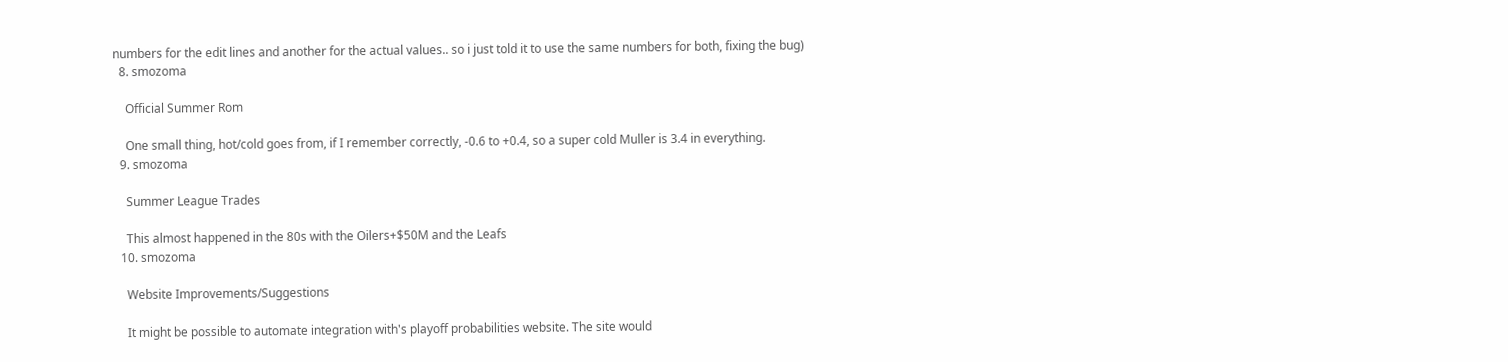numbers for the edit lines and another for the actual values.. so i just told it to use the same numbers for both, fixing the bug)
  8. smozoma

    Official Summer Rom

    One small thing, hot/cold goes from, if I remember correctly, -0.6 to +0.4, so a super cold Muller is 3.4 in everything.
  9. smozoma

    Summer League Trades

    This almost happened in the 80s with the Oilers+$50M and the Leafs
  10. smozoma

    Website Improvements/Suggestions

    It might be possible to automate integration with's playoff probabilities website. The site would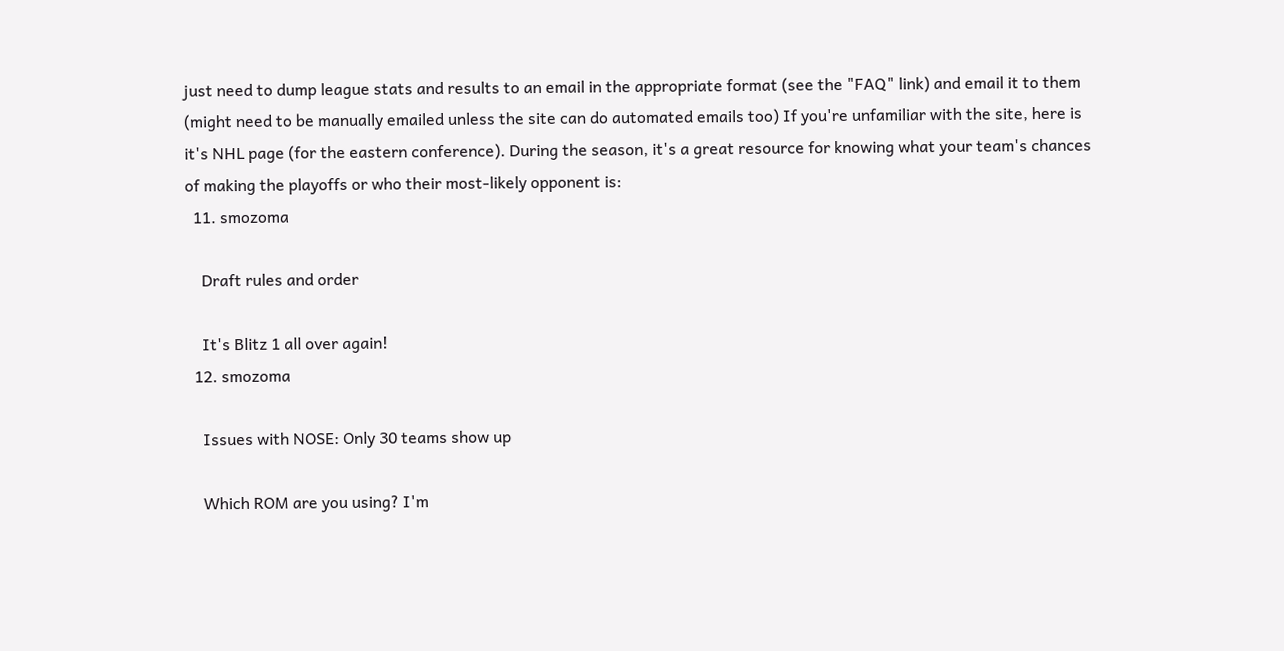just need to dump league stats and results to an email in the appropriate format (see the "FAQ" link) and email it to them (might need to be manually emailed unless the site can do automated emails too) If you're unfamiliar with the site, here is it's NHL page (for the eastern conference). During the season, it's a great resource for knowing what your team's chances of making the playoffs or who their most-likely opponent is:
  11. smozoma

    Draft rules and order

    It's Blitz 1 all over again!
  12. smozoma

    Issues with NOSE: Only 30 teams show up

    Which ROM are you using? I'm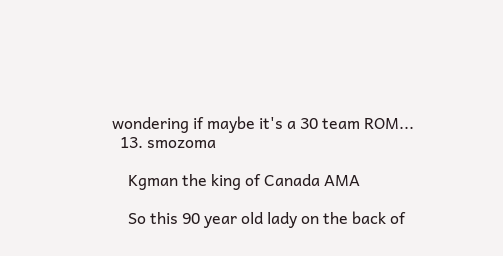wondering if maybe it's a 30 team ROM...
  13. smozoma

    Kgman the king of Canada AMA

    So this 90 year old lady on the back of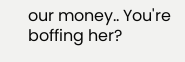our money.. You're boffing her?